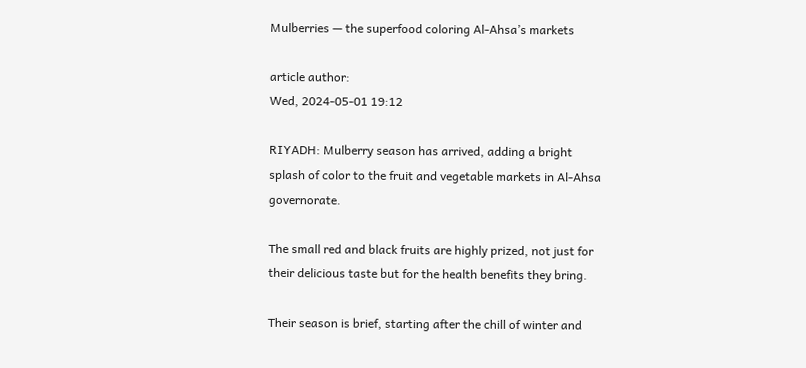Mulberries — the superfood coloring Al-Ahsa’s markets

article author:
Wed, 2024-05-01 19:12

RIYADH: Mulberry season has arrived, adding a bright splash of color to the fruit and vegetable markets in Al-Ahsa governorate.

The small red and black fruits are highly prized, not just for their delicious taste but for the health benefits they bring.

Their season is brief, starting after the chill of winter and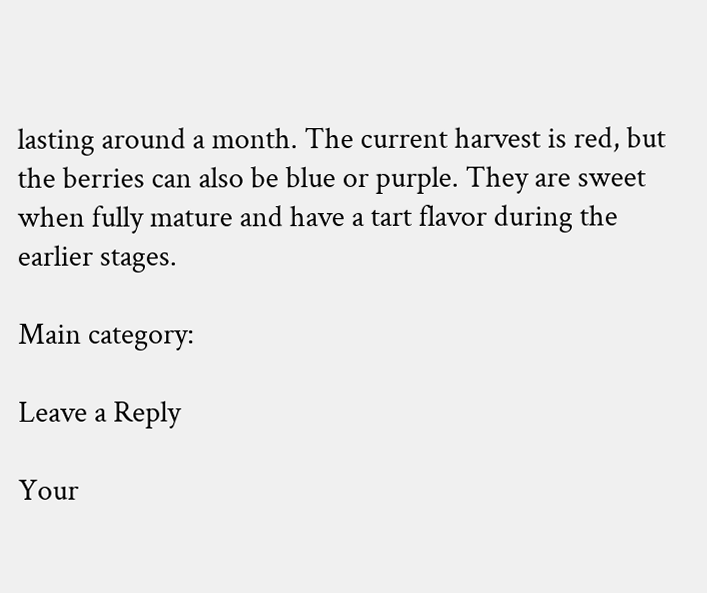lasting around a month. The current harvest is red, but the berries can also be blue or purple. They are sweet when fully mature and have a tart flavor during the earlier stages.

Main category:

Leave a Reply

Your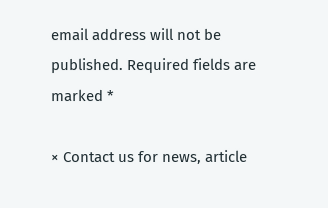email address will not be published. Required fields are marked *

× Contact us for news, article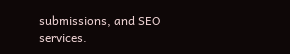submissions, and SEO services.